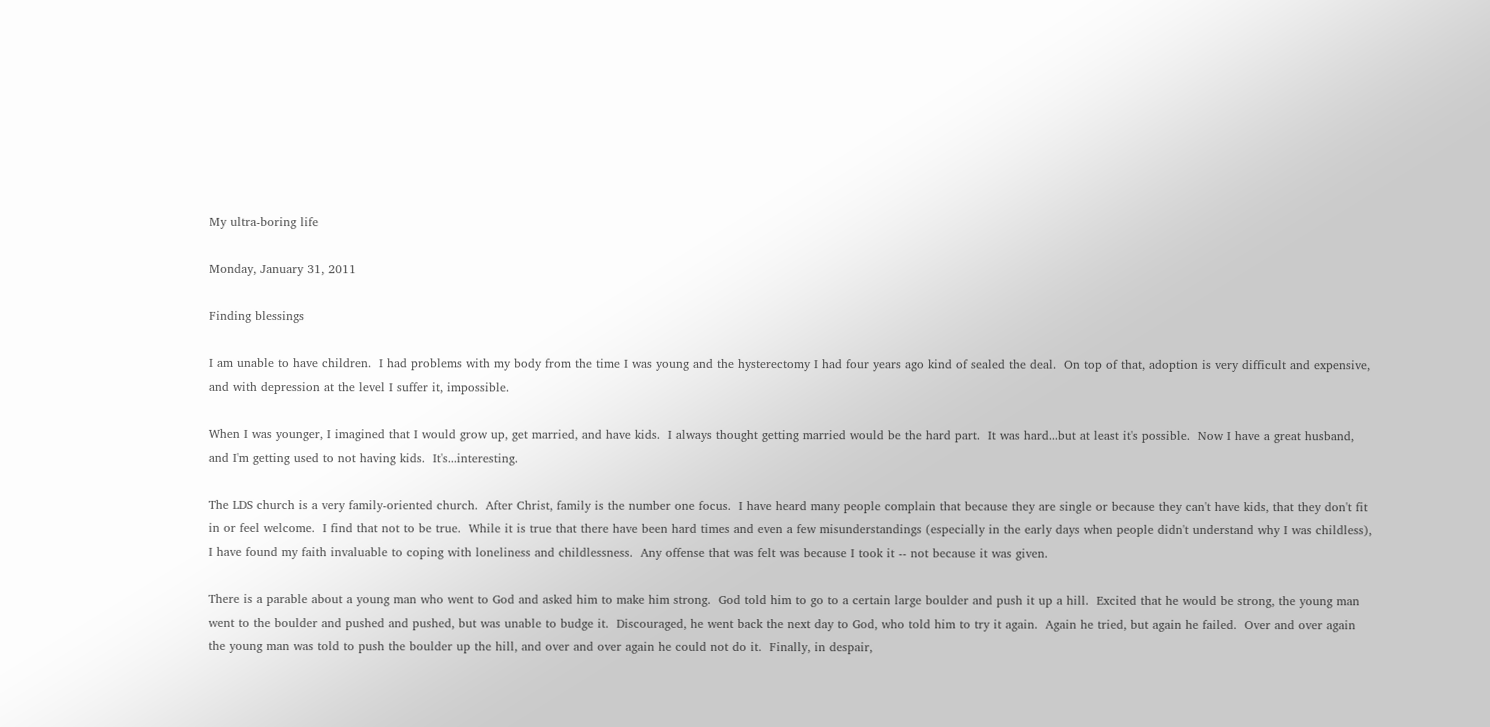My ultra-boring life

Monday, January 31, 2011

Finding blessings

I am unable to have children.  I had problems with my body from the time I was young and the hysterectomy I had four years ago kind of sealed the deal.  On top of that, adoption is very difficult and expensive, and with depression at the level I suffer it, impossible.

When I was younger, I imagined that I would grow up, get married, and have kids.  I always thought getting married would be the hard part.  It was hard...but at least it's possible.  Now I have a great husband, and I'm getting used to not having kids.  It's...interesting.

The LDS church is a very family-oriented church.  After Christ, family is the number one focus.  I have heard many people complain that because they are single or because they can't have kids, that they don't fit in or feel welcome.  I find that not to be true.  While it is true that there have been hard times and even a few misunderstandings (especially in the early days when people didn't understand why I was childless), I have found my faith invaluable to coping with loneliness and childlessness.  Any offense that was felt was because I took it -- not because it was given.

There is a parable about a young man who went to God and asked him to make him strong.  God told him to go to a certain large boulder and push it up a hill.  Excited that he would be strong, the young man went to the boulder and pushed and pushed, but was unable to budge it.  Discouraged, he went back the next day to God, who told him to try it again.  Again he tried, but again he failed.  Over and over again the young man was told to push the boulder up the hill, and over and over again he could not do it.  Finally, in despair,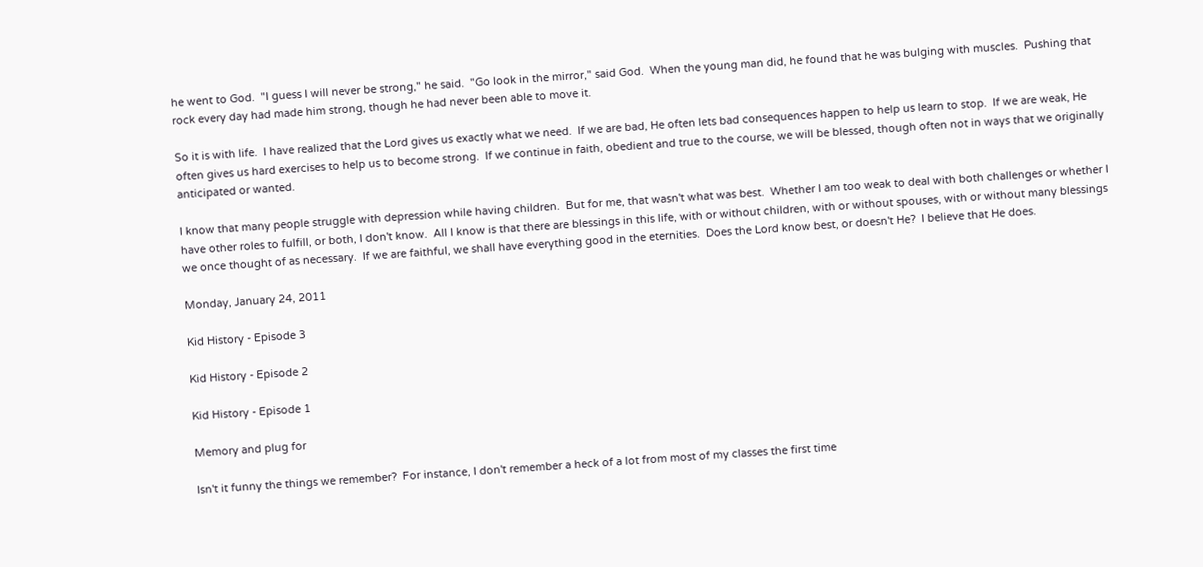he went to God.  "I guess I will never be strong," he said.  "Go look in the mirror," said God.  When the young man did, he found that he was bulging with muscles.  Pushing that rock every day had made him strong, though he had never been able to move it.

So it is with life.  I have realized that the Lord gives us exactly what we need.  If we are bad, He often lets bad consequences happen to help us learn to stop.  If we are weak, He often gives us hard exercises to help us to become strong.  If we continue in faith, obedient and true to the course, we will be blessed, though often not in ways that we originally anticipated or wanted.

I know that many people struggle with depression while having children.  But for me, that wasn't what was best.  Whether I am too weak to deal with both challenges or whether I have other roles to fulfill, or both, I don't know.  All I know is that there are blessings in this life, with or without children, with or without spouses, with or without many blessings we once thought of as necessary.  If we are faithful, we shall have everything good in the eternities.  Does the Lord know best, or doesn't He?  I believe that He does.

Monday, January 24, 2011

Kid History - Episode 3

Kid History - Episode 2

Kid History - Episode 1

Memory and plug for

Isn't it funny the things we remember?  For instance, I don't remember a heck of a lot from most of my classes the first time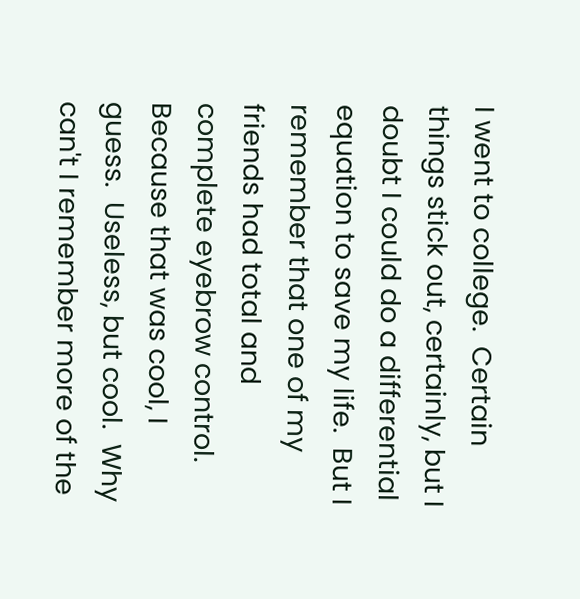I went to college.  Certain things stick out, certainly, but I doubt I could do a differential equation to save my life.  But I remember that one of my friends had total and complete eyebrow control.  Because that was cool, I guess.  Useless, but cool.  Why can't I remember more of the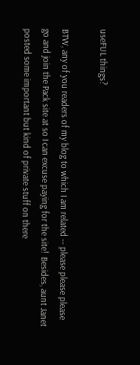useFUL things?

BTW, any of you readers of my blog to which I am related -- please please please go and join the Pack site at so I can excuse paying for the site!  Besides, aunt Janet posted some important but kind of private stuff on there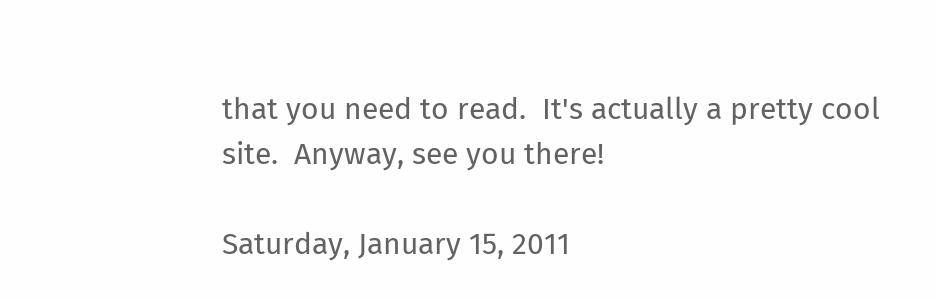that you need to read.  It's actually a pretty cool site.  Anyway, see you there!

Saturday, January 15, 2011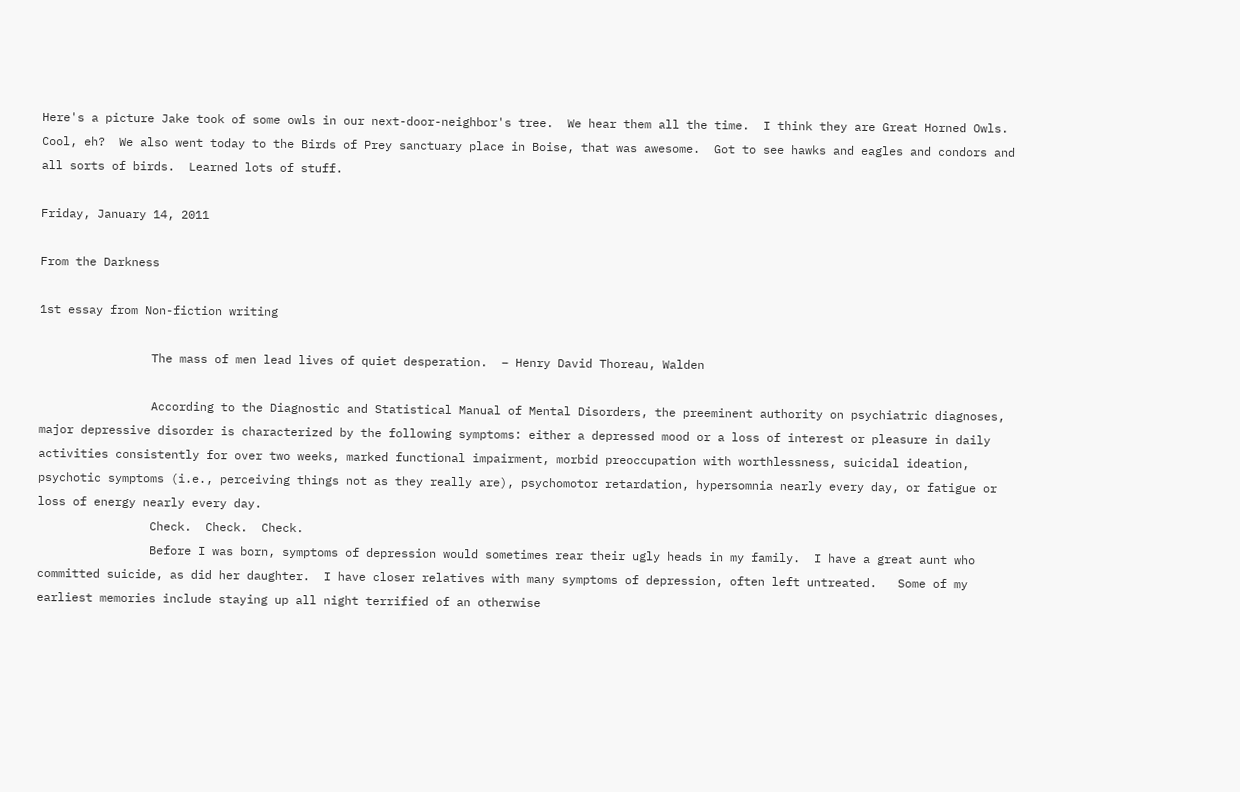Here's a picture Jake took of some owls in our next-door-neighbor's tree.  We hear them all the time.  I think they are Great Horned Owls.  Cool, eh?  We also went today to the Birds of Prey sanctuary place in Boise, that was awesome.  Got to see hawks and eagles and condors and all sorts of birds.  Learned lots of stuff.

Friday, January 14, 2011

From the Darkness

1st essay from Non-fiction writing

                The mass of men lead lives of quiet desperation.  – Henry David Thoreau, Walden

                According to the Diagnostic and Statistical Manual of Mental Disorders, the preeminent authority on psychiatric diagnoses, major depressive disorder is characterized by the following symptoms: either a depressed mood or a loss of interest or pleasure in daily activities consistently for over two weeks, marked functional impairment, morbid preoccupation with worthlessness, suicidal ideation, psychotic symptoms (i.e., perceiving things not as they really are), psychomotor retardation, hypersomnia nearly every day, or fatigue or loss of energy nearly every day.
                Check.  Check.  Check.
                Before I was born, symptoms of depression would sometimes rear their ugly heads in my family.  I have a great aunt who committed suicide, as did her daughter.  I have closer relatives with many symptoms of depression, often left untreated.   Some of my earliest memories include staying up all night terrified of an otherwise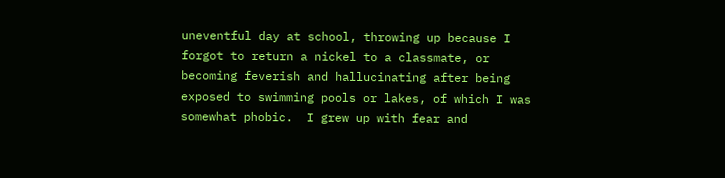uneventful day at school, throwing up because I forgot to return a nickel to a classmate, or becoming feverish and hallucinating after being exposed to swimming pools or lakes, of which I was somewhat phobic.  I grew up with fear and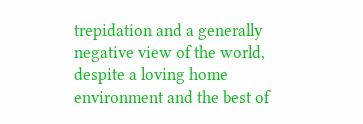trepidation and a generally negative view of the world, despite a loving home environment and the best of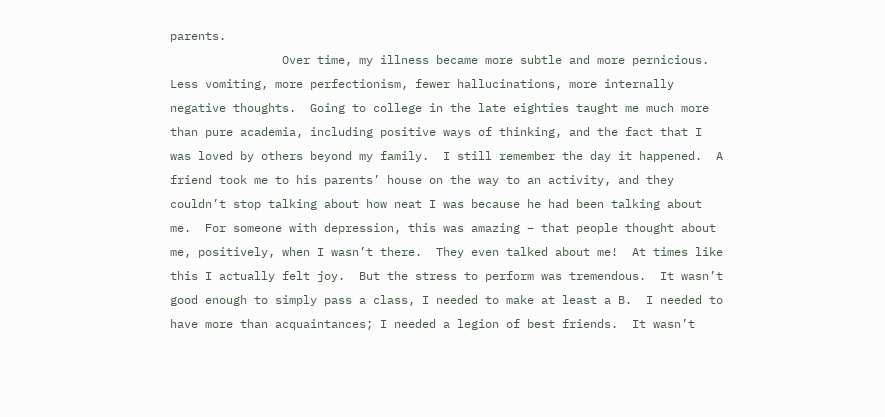parents.
                Over time, my illness became more subtle and more pernicious.  Less vomiting, more perfectionism, fewer hallucinations, more internally negative thoughts.  Going to college in the late eighties taught me much more than pure academia, including positive ways of thinking, and the fact that I was loved by others beyond my family.  I still remember the day it happened.  A friend took me to his parents’ house on the way to an activity, and they couldn’t stop talking about how neat I was because he had been talking about me.  For someone with depression, this was amazing – that people thought about me, positively, when I wasn’t there.  They even talked about me!  At times like this I actually felt joy.  But the stress to perform was tremendous.  It wasn’t good enough to simply pass a class, I needed to make at least a B.  I needed to have more than acquaintances; I needed a legion of best friends.  It wasn’t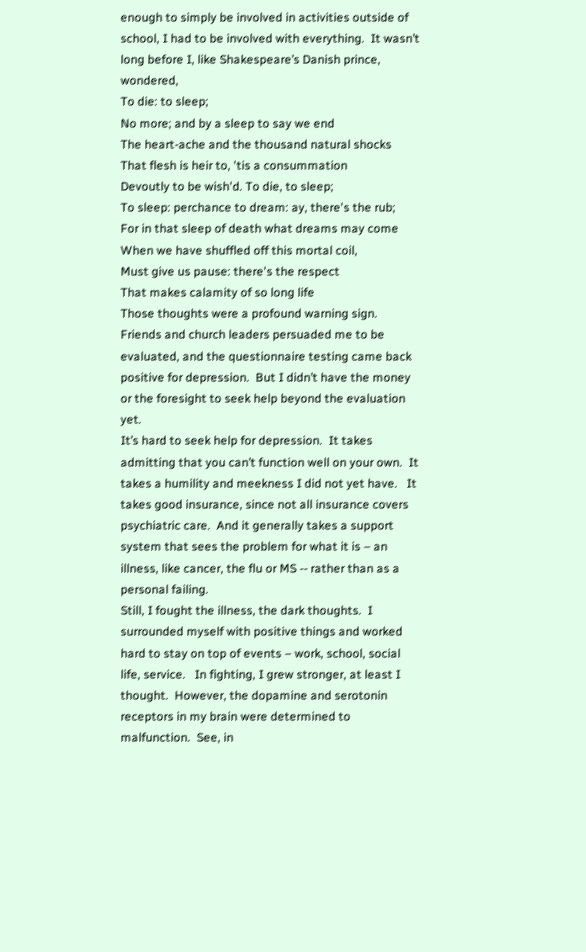enough to simply be involved in activities outside of school, I had to be involved with everything.  It wasn’t long before I, like Shakespeare’s Danish prince, wondered,
To die: to sleep;
No more; and by a sleep to say we end
The heart-ache and the thousand natural shocks
That flesh is heir to, 'tis a consummation
Devoutly to be wish'd. To die, to sleep;
To sleep: perchance to dream: ay, there's the rub;
For in that sleep of death what dreams may come
When we have shuffled off this mortal coil,
Must give us pause: there's the respect
That makes calamity of so long life
Those thoughts were a profound warning sign.  Friends and church leaders persuaded me to be evaluated, and the questionnaire testing came back positive for depression.  But I didn’t have the money or the foresight to seek help beyond the evaluation yet.
It’s hard to seek help for depression.  It takes admitting that you can’t function well on your own.  It takes a humility and meekness I did not yet have.   It takes good insurance, since not all insurance covers psychiatric care.  And it generally takes a support system that sees the problem for what it is – an illness, like cancer, the flu or MS -- rather than as a personal failing.
Still, I fought the illness, the dark thoughts.  I surrounded myself with positive things and worked hard to stay on top of events – work, school, social life, service.   In fighting, I grew stronger, at least I thought.  However, the dopamine and serotonin receptors in my brain were determined to malfunction.  See, in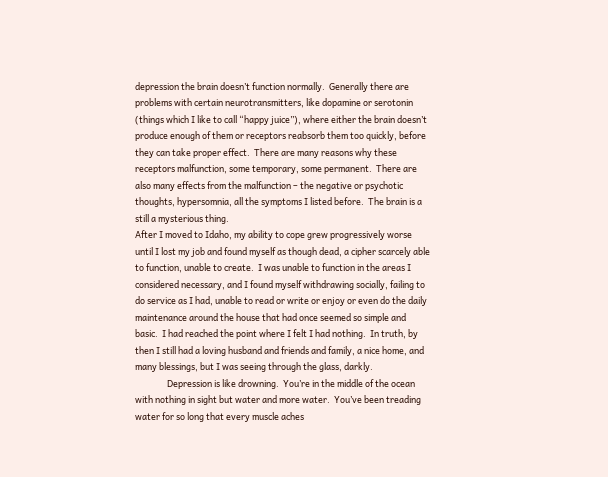depression the brain doesn’t function normally.  Generally there are problems with certain neurotransmitters, like dopamine or serotonin (things which I like to call “happy juice”), where either the brain doesn’t produce enough of them or receptors reabsorb them too quickly, before they can take proper effect.  There are many reasons why these receptors malfunction, some temporary, some permanent.  There are also many effects from the malfunction – the negative or psychotic thoughts, hypersomnia, all the symptoms I listed before.  The brain is a still a mysterious thing.
After I moved to Idaho, my ability to cope grew progressively worse until I lost my job and found myself as though dead, a cipher scarcely able to function, unable to create.  I was unable to function in the areas I considered necessary, and I found myself withdrawing socially, failing to do service as I had, unable to read or write or enjoy or even do the daily maintenance around the house that had once seemed so simple and basic.  I had reached the point where I felt I had nothing.  In truth, by then I still had a loving husband and friends and family, a nice home, and many blessings, but I was seeing through the glass, darkly.
                Depression is like drowning.  You’re in the middle of the ocean with nothing in sight but water and more water.  You’ve been treading water for so long that every muscle aches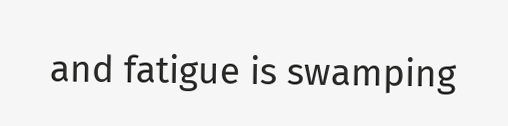and fatigue is swamping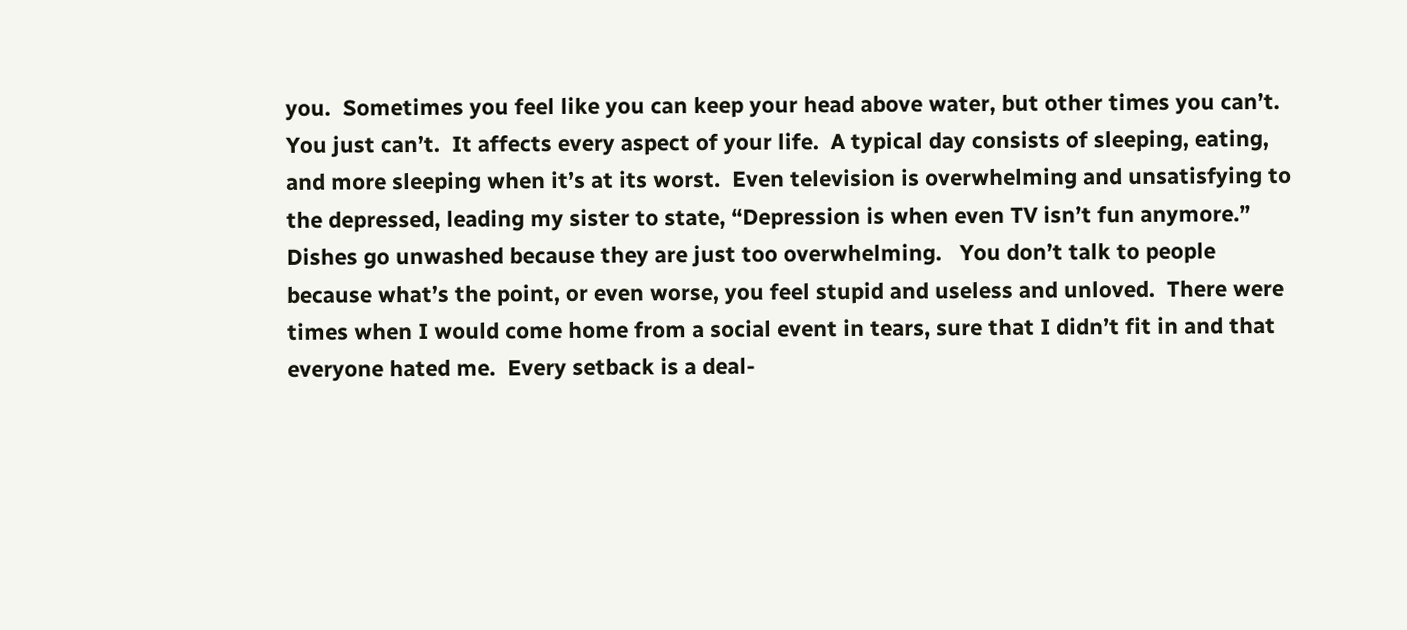you.  Sometimes you feel like you can keep your head above water, but other times you can’t.  You just can’t.  It affects every aspect of your life.  A typical day consists of sleeping, eating, and more sleeping when it’s at its worst.  Even television is overwhelming and unsatisfying to the depressed, leading my sister to state, “Depression is when even TV isn’t fun anymore.”  Dishes go unwashed because they are just too overwhelming.   You don’t talk to people because what’s the point, or even worse, you feel stupid and useless and unloved.  There were times when I would come home from a social event in tears, sure that I didn’t fit in and that everyone hated me.  Every setback is a deal-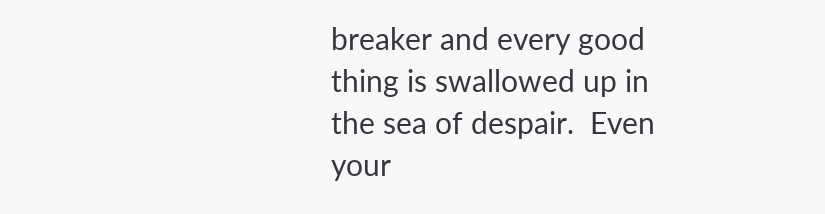breaker and every good thing is swallowed up in the sea of despair.  Even your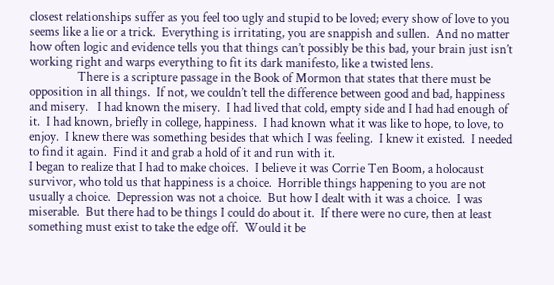closest relationships suffer as you feel too ugly and stupid to be loved; every show of love to you seems like a lie or a trick.  Everything is irritating, you are snappish and sullen.  And no matter how often logic and evidence tells you that things can’t possibly be this bad, your brain just isn’t working right and warps everything to fit its dark manifesto, like a twisted lens.
                There is a scripture passage in the Book of Mormon that states that there must be opposition in all things.  If not, we couldn’t tell the difference between good and bad, happiness and misery.   I had known the misery.  I had lived that cold, empty side and I had had enough of it.  I had known, briefly in college, happiness.  I had known what it was like to hope, to love, to enjoy.  I knew there was something besides that which I was feeling.  I knew it existed.  I needed to find it again.  Find it and grab a hold of it and run with it.
I began to realize that I had to make choices.  I believe it was Corrie Ten Boom, a holocaust survivor, who told us that happiness is a choice.  Horrible things happening to you are not usually a choice.  Depression was not a choice.  But how I dealt with it was a choice.  I was miserable.  But there had to be things I could do about it.  If there were no cure, then at least something must exist to take the edge off.  Would it be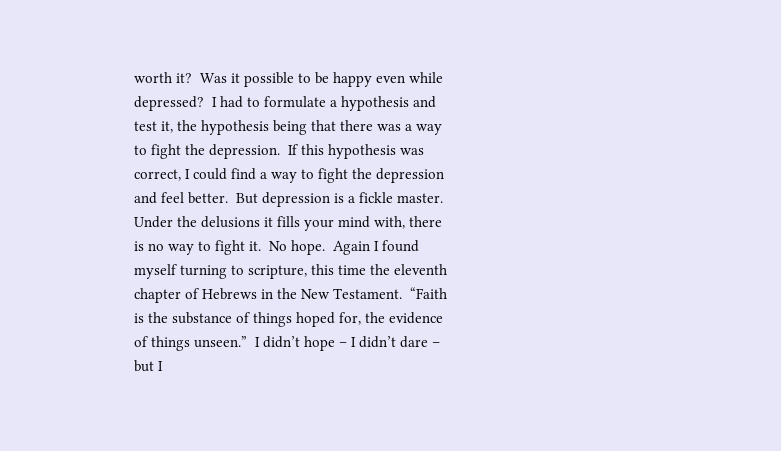worth it?  Was it possible to be happy even while depressed?  I had to formulate a hypothesis and test it, the hypothesis being that there was a way to fight the depression.  If this hypothesis was correct, I could find a way to fight the depression and feel better.  But depression is a fickle master.  Under the delusions it fills your mind with, there is no way to fight it.  No hope.  Again I found myself turning to scripture, this time the eleventh chapter of Hebrews in the New Testament.  “Faith is the substance of things hoped for, the evidence of things unseen.”  I didn’t hope – I didn’t dare – but I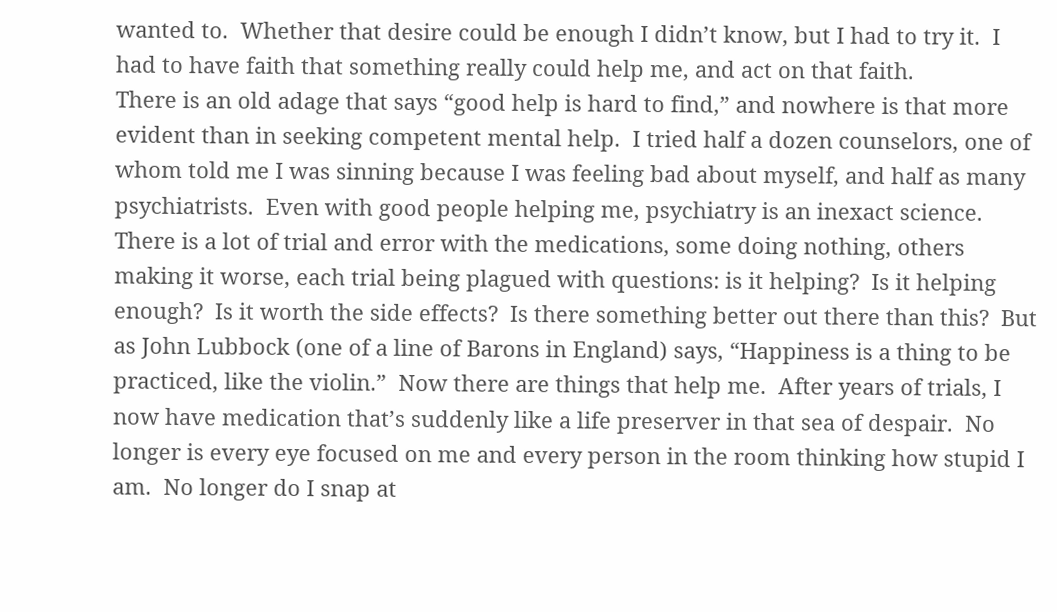wanted to.  Whether that desire could be enough I didn’t know, but I had to try it.  I had to have faith that something really could help me, and act on that faith.
There is an old adage that says “good help is hard to find,” and nowhere is that more evident than in seeking competent mental help.  I tried half a dozen counselors, one of whom told me I was sinning because I was feeling bad about myself, and half as many psychiatrists.  Even with good people helping me, psychiatry is an inexact science.  There is a lot of trial and error with the medications, some doing nothing, others making it worse, each trial being plagued with questions: is it helping?  Is it helping enough?  Is it worth the side effects?  Is there something better out there than this?  But as John Lubbock (one of a line of Barons in England) says, “Happiness is a thing to be practiced, like the violin.”  Now there are things that help me.  After years of trials, I now have medication that’s suddenly like a life preserver in that sea of despair.  No longer is every eye focused on me and every person in the room thinking how stupid I am.  No longer do I snap at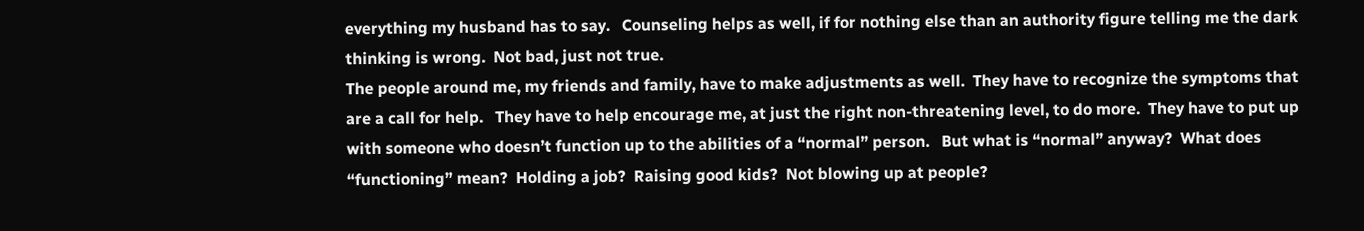everything my husband has to say.   Counseling helps as well, if for nothing else than an authority figure telling me the dark thinking is wrong.  Not bad, just not true.
The people around me, my friends and family, have to make adjustments as well.  They have to recognize the symptoms that are a call for help.   They have to help encourage me, at just the right non-threatening level, to do more.  They have to put up with someone who doesn’t function up to the abilities of a “normal” person.   But what is “normal” anyway?  What does “functioning” mean?  Holding a job?  Raising good kids?  Not blowing up at people?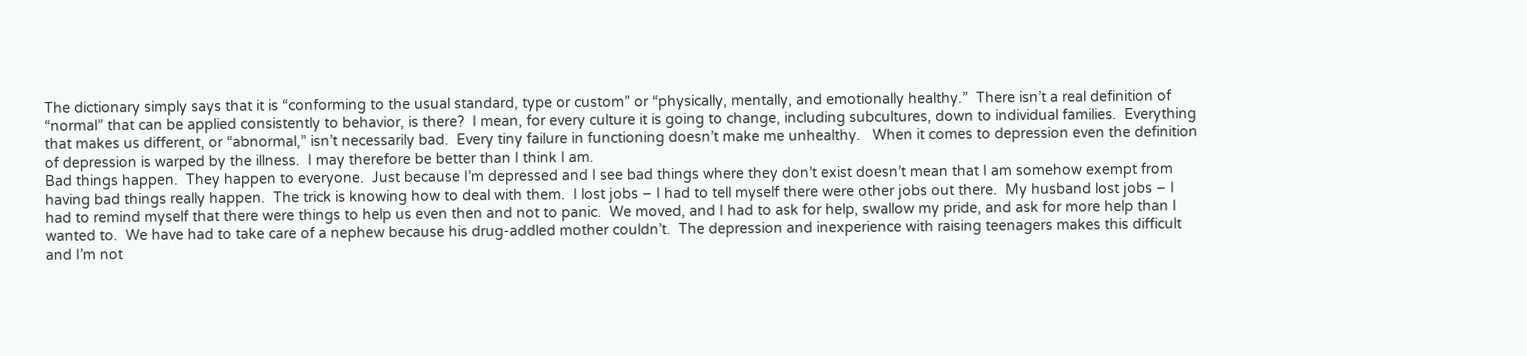The dictionary simply says that it is “conforming to the usual standard, type or custom” or “physically, mentally, and emotionally healthy.”  There isn’t a real definition of “normal” that can be applied consistently to behavior, is there?  I mean, for every culture it is going to change, including subcultures, down to individual families.  Everything that makes us different, or “abnormal,” isn’t necessarily bad.  Every tiny failure in functioning doesn’t make me unhealthy.   When it comes to depression even the definition of depression is warped by the illness.  I may therefore be better than I think I am.
Bad things happen.  They happen to everyone.  Just because I’m depressed and I see bad things where they don’t exist doesn’t mean that I am somehow exempt from having bad things really happen.  The trick is knowing how to deal with them.  I lost jobs – I had to tell myself there were other jobs out there.  My husband lost jobs – I had to remind myself that there were things to help us even then and not to panic.  We moved, and I had to ask for help, swallow my pride, and ask for more help than I wanted to.  We have had to take care of a nephew because his drug-addled mother couldn’t.  The depression and inexperience with raising teenagers makes this difficult and I’m not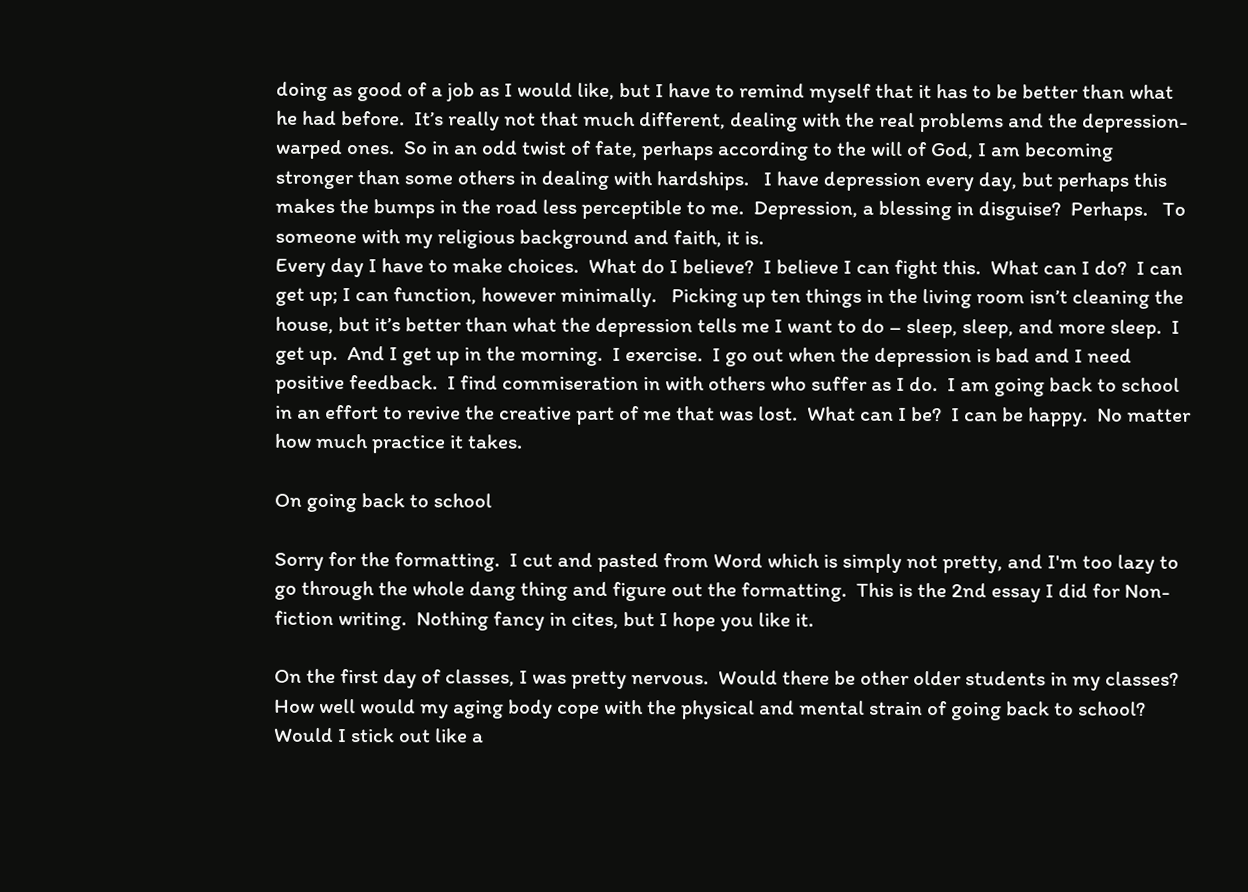doing as good of a job as I would like, but I have to remind myself that it has to be better than what he had before.  It’s really not that much different, dealing with the real problems and the depression-warped ones.  So in an odd twist of fate, perhaps according to the will of God, I am becoming stronger than some others in dealing with hardships.   I have depression every day, but perhaps this makes the bumps in the road less perceptible to me.  Depression, a blessing in disguise?  Perhaps.   To someone with my religious background and faith, it is.
Every day I have to make choices.  What do I believe?  I believe I can fight this.  What can I do?  I can get up; I can function, however minimally.   Picking up ten things in the living room isn’t cleaning the house, but it’s better than what the depression tells me I want to do – sleep, sleep, and more sleep.  I get up.  And I get up in the morning.  I exercise.  I go out when the depression is bad and I need positive feedback.  I find commiseration in with others who suffer as I do.  I am going back to school in an effort to revive the creative part of me that was lost.  What can I be?  I can be happy.  No matter how much practice it takes.

On going back to school

Sorry for the formatting.  I cut and pasted from Word which is simply not pretty, and I'm too lazy to go through the whole dang thing and figure out the formatting.  This is the 2nd essay I did for Non-fiction writing.  Nothing fancy in cites, but I hope you like it.

On the first day of classes, I was pretty nervous.  Would there be other older students in my classes?  How well would my aging body cope with the physical and mental strain of going back to school?  Would I stick out like a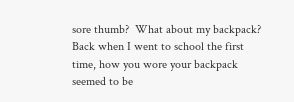sore thumb?  What about my backpack?  Back when I went to school the first time, how you wore your backpack seemed to be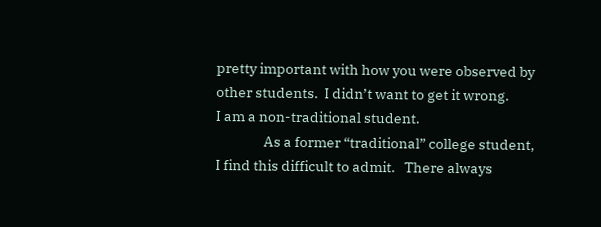pretty important with how you were observed by other students.  I didn’t want to get it wrong.
I am a non-traditional student.
                As a former “traditional” college student, I find this difficult to admit.   There always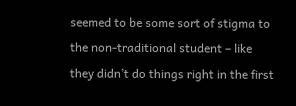seemed to be some sort of stigma to the non-traditional student – like they didn’t do things right in the first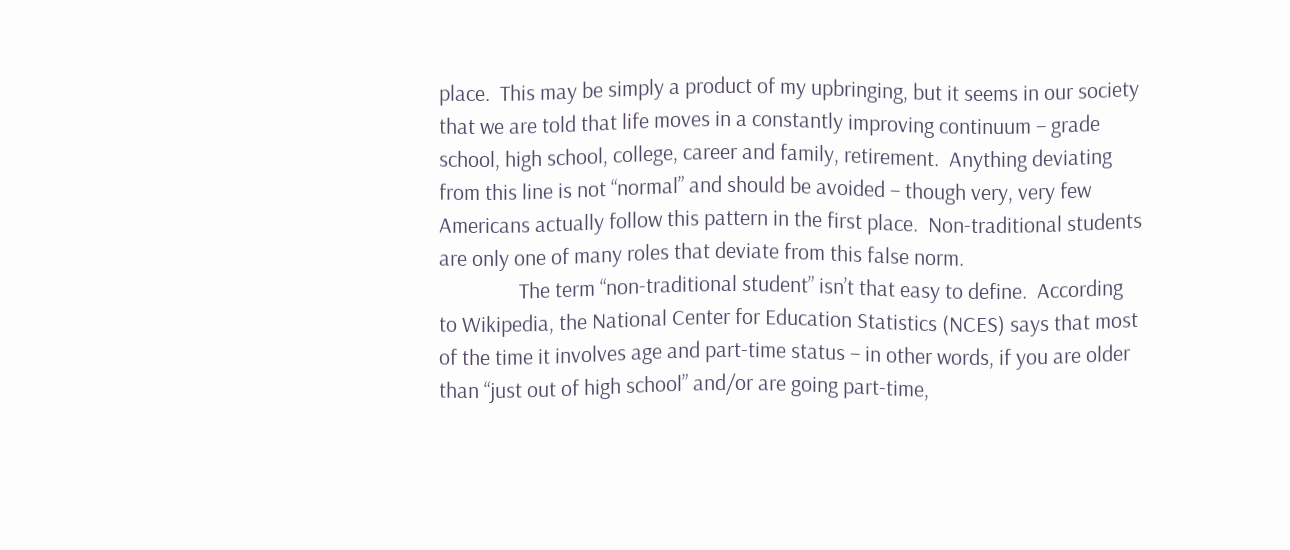place.  This may be simply a product of my upbringing, but it seems in our society that we are told that life moves in a constantly improving continuum – grade school, high school, college, career and family, retirement.  Anything deviating from this line is not “normal” and should be avoided – though very, very few Americans actually follow this pattern in the first place.  Non-traditional students are only one of many roles that deviate from this false norm.
                The term “non-traditional student” isn’t that easy to define.  According to Wikipedia, the National Center for Education Statistics (NCES) says that most of the time it involves age and part-time status – in other words, if you are older than “just out of high school” and/or are going part-time,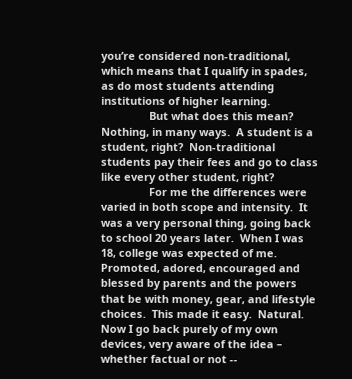you’re considered non-traditional, which means that I qualify in spades, as do most students attending institutions of higher learning.
                But what does this mean?  Nothing, in many ways.  A student is a student, right?  Non-traditional students pay their fees and go to class like every other student, right?
                For me the differences were varied in both scope and intensity.  It was a very personal thing, going back to school 20 years later.  When I was 18, college was expected of me.  Promoted, adored, encouraged and blessed by parents and the powers that be with money, gear, and lifestyle choices.  This made it easy.  Natural.  Now I go back purely of my own devices, very aware of the idea – whether factual or not --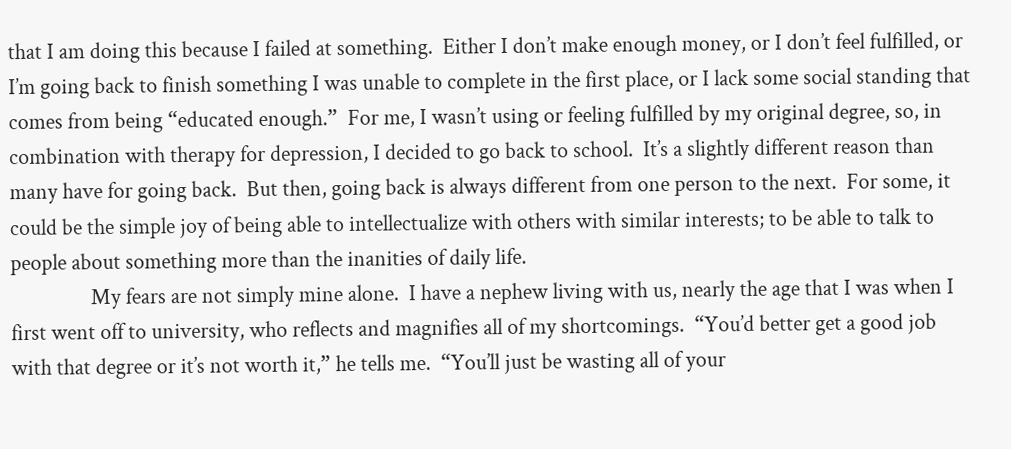that I am doing this because I failed at something.  Either I don’t make enough money, or I don’t feel fulfilled, or I’m going back to finish something I was unable to complete in the first place, or I lack some social standing that comes from being “educated enough.”  For me, I wasn’t using or feeling fulfilled by my original degree, so, in combination with therapy for depression, I decided to go back to school.  It’s a slightly different reason than many have for going back.  But then, going back is always different from one person to the next.  For some, it could be the simple joy of being able to intellectualize with others with similar interests; to be able to talk to people about something more than the inanities of daily life.
                My fears are not simply mine alone.  I have a nephew living with us, nearly the age that I was when I first went off to university, who reflects and magnifies all of my shortcomings.  “You’d better get a good job with that degree or it’s not worth it,” he tells me.  “You’ll just be wasting all of your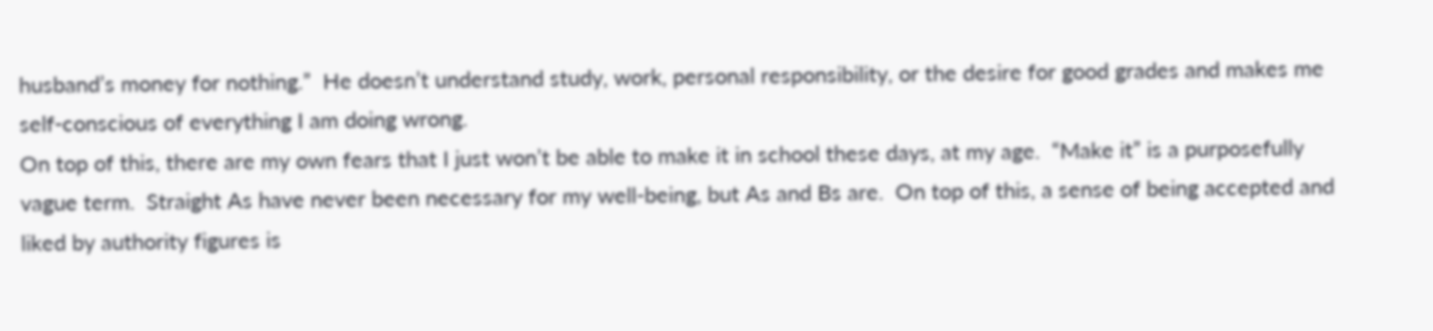husband’s money for nothing.”  He doesn’t understand study, work, personal responsibility, or the desire for good grades and makes me self-conscious of everything I am doing wrong.
On top of this, there are my own fears that I just won’t be able to make it in school these days, at my age.  “Make it” is a purposefully vague term.  Straight As have never been necessary for my well-being, but As and Bs are.  On top of this, a sense of being accepted and liked by authority figures is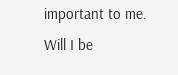important to me.  Will I be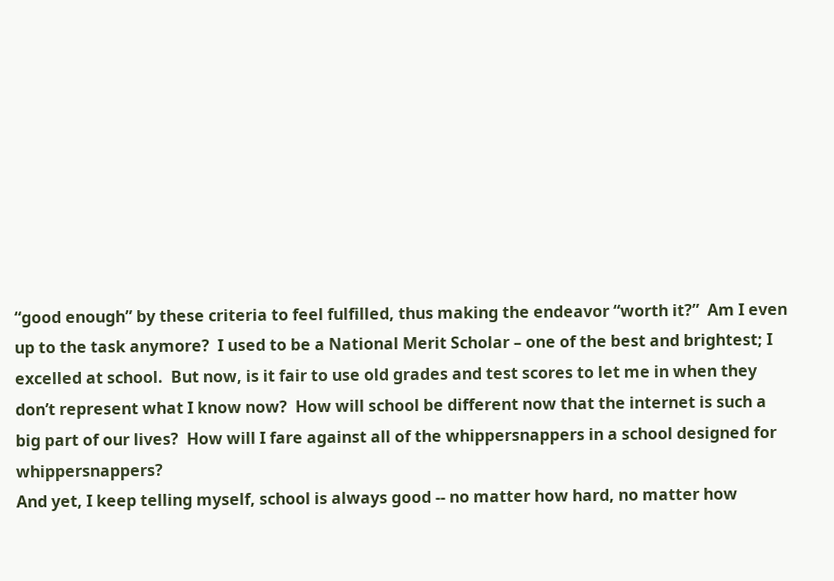“good enough” by these criteria to feel fulfilled, thus making the endeavor “worth it?”  Am I even up to the task anymore?  I used to be a National Merit Scholar – one of the best and brightest; I excelled at school.  But now, is it fair to use old grades and test scores to let me in when they don’t represent what I know now?  How will school be different now that the internet is such a big part of our lives?  How will I fare against all of the whippersnappers in a school designed for whippersnappers?
And yet, I keep telling myself, school is always good -- no matter how hard, no matter how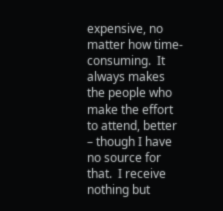expensive, no matter how time-consuming.  It always makes the people who make the effort to attend, better – though I have no source for that.  I receive nothing but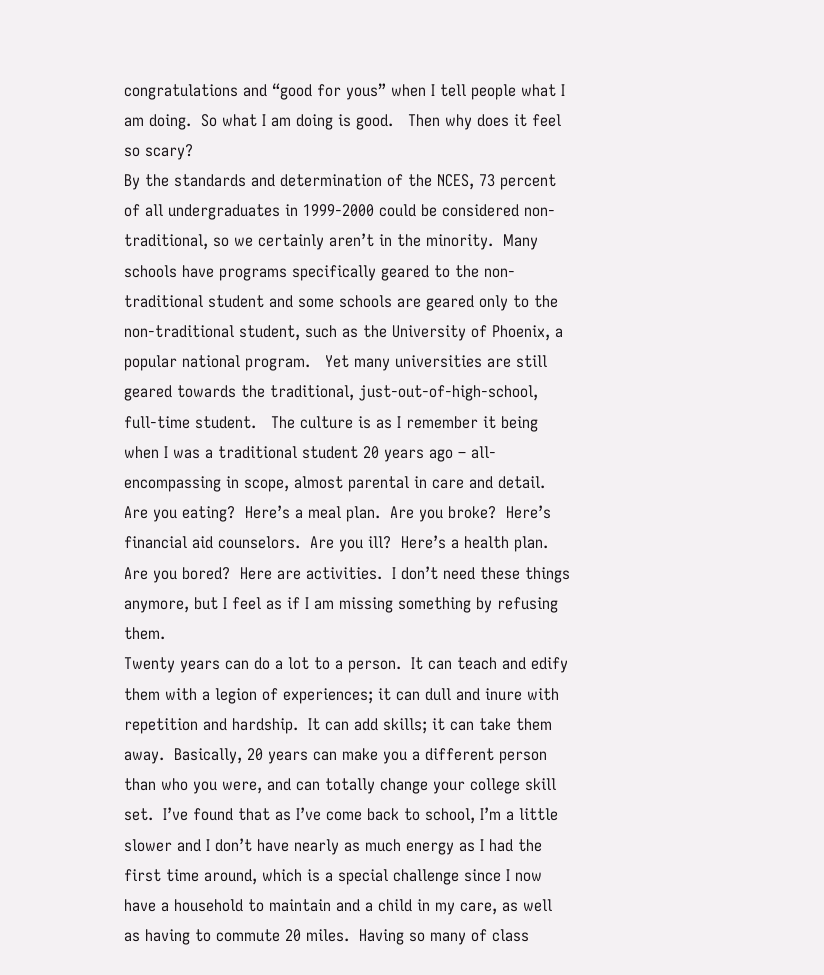congratulations and “good for yous” when I tell people what I am doing.  So what I am doing is good.   Then why does it feel so scary?
By the standards and determination of the NCES, 73 percent of all undergraduates in 1999-2000 could be considered non-traditional, so we certainly aren’t in the minority.  Many schools have programs specifically geared to the non-traditional student and some schools are geared only to the non-traditional student, such as the University of Phoenix, a popular national program.   Yet many universities are still geared towards the traditional, just-out-of-high-school, full-time student.   The culture is as I remember it being when I was a traditional student 20 years ago – all-encompassing in scope, almost parental in care and detail.  Are you eating?  Here’s a meal plan.  Are you broke?  Here’s financial aid counselors.  Are you ill?  Here’s a health plan.  Are you bored?  Here are activities.  I don’t need these things anymore, but I feel as if I am missing something by refusing them.
Twenty years can do a lot to a person.  It can teach and edify them with a legion of experiences; it can dull and inure with repetition and hardship.  It can add skills; it can take them away.  Basically, 20 years can make you a different person than who you were, and can totally change your college skill set.  I’ve found that as I’ve come back to school, I’m a little slower and I don’t have nearly as much energy as I had the first time around, which is a special challenge since I now have a household to maintain and a child in my care, as well as having to commute 20 miles.  Having so many of class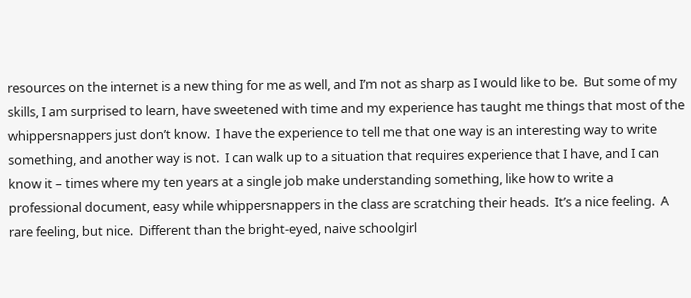resources on the internet is a new thing for me as well, and I’m not as sharp as I would like to be.  But some of my skills, I am surprised to learn, have sweetened with time and my experience has taught me things that most of the whippersnappers just don’t know.  I have the experience to tell me that one way is an interesting way to write something, and another way is not.  I can walk up to a situation that requires experience that I have, and I can know it – times where my ten years at a single job make understanding something, like how to write a professional document, easy while whippersnappers in the class are scratching their heads.  It’s a nice feeling.  A rare feeling, but nice.  Different than the bright-eyed, naive schoolgirl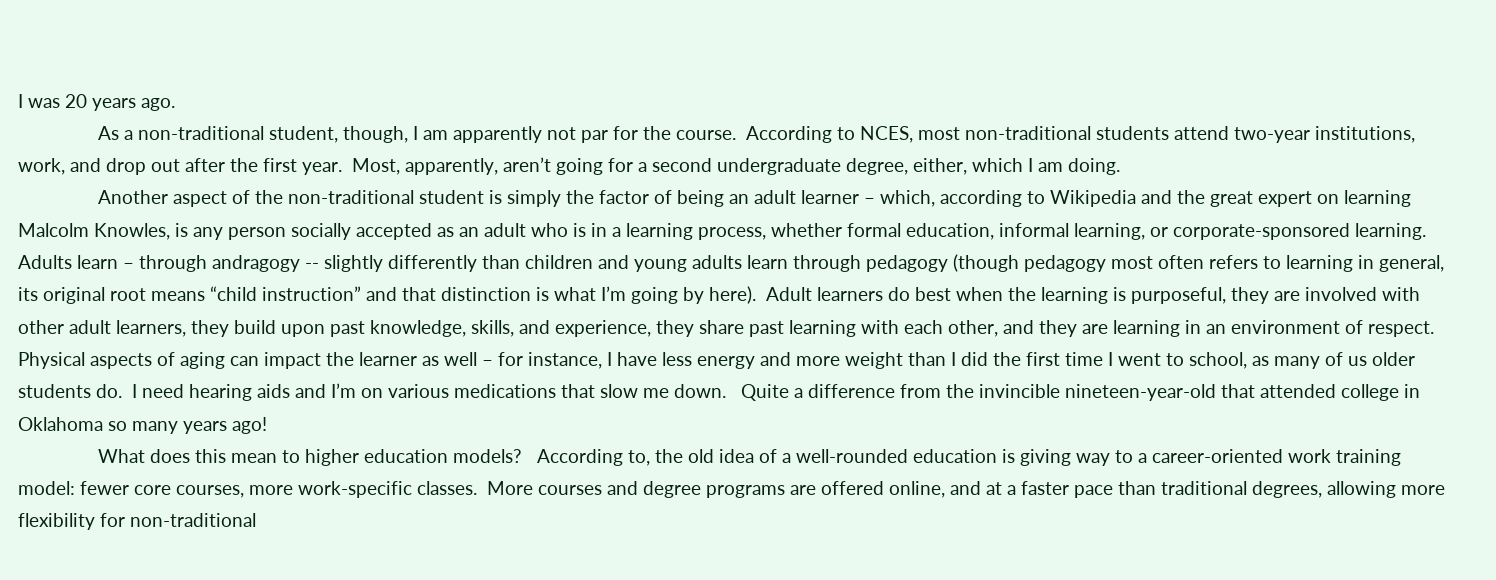I was 20 years ago.
                As a non-traditional student, though, I am apparently not par for the course.  According to NCES, most non-traditional students attend two-year institutions, work, and drop out after the first year.  Most, apparently, aren’t going for a second undergraduate degree, either, which I am doing.
                Another aspect of the non-traditional student is simply the factor of being an adult learner – which, according to Wikipedia and the great expert on learning Malcolm Knowles, is any person socially accepted as an adult who is in a learning process, whether formal education, informal learning, or corporate-sponsored learning.   Adults learn – through andragogy -- slightly differently than children and young adults learn through pedagogy (though pedagogy most often refers to learning in general, its original root means “child instruction” and that distinction is what I’m going by here).  Adult learners do best when the learning is purposeful, they are involved with other adult learners, they build upon past knowledge, skills, and experience, they share past learning with each other, and they are learning in an environment of respect.  Physical aspects of aging can impact the learner as well – for instance, I have less energy and more weight than I did the first time I went to school, as many of us older students do.  I need hearing aids and I’m on various medications that slow me down.   Quite a difference from the invincible nineteen-year-old that attended college in Oklahoma so many years ago!
                What does this mean to higher education models?   According to, the old idea of a well-rounded education is giving way to a career-oriented work training model: fewer core courses, more work-specific classes.  More courses and degree programs are offered online, and at a faster pace than traditional degrees, allowing more flexibility for non-traditional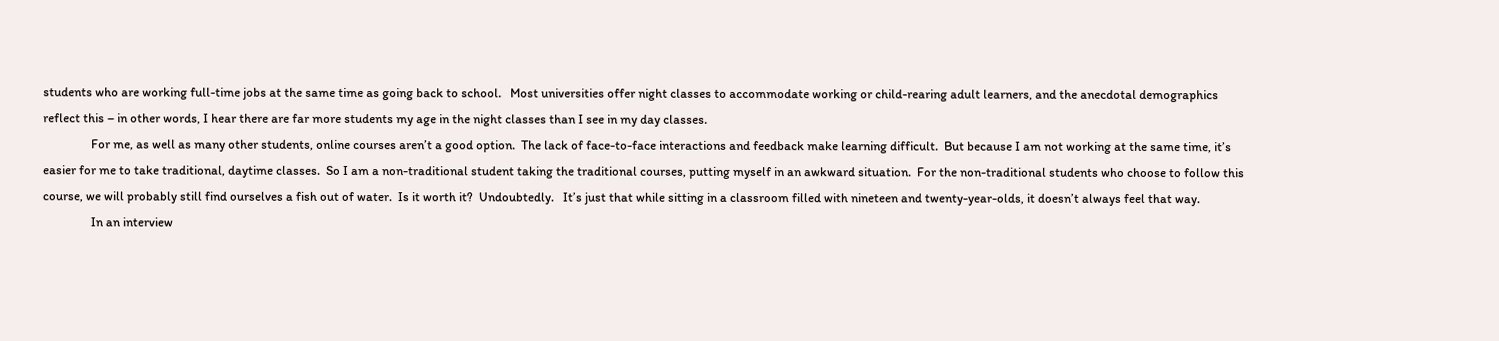students who are working full-time jobs at the same time as going back to school.   Most universities offer night classes to accommodate working or child-rearing adult learners, and the anecdotal demographics reflect this – in other words, I hear there are far more students my age in the night classes than I see in my day classes.
                For me, as well as many other students, online courses aren’t a good option.  The lack of face-to-face interactions and feedback make learning difficult.  But because I am not working at the same time, it’s easier for me to take traditional, daytime classes.  So I am a non-traditional student taking the traditional courses, putting myself in an awkward situation.  For the non-traditional students who choose to follow this course, we will probably still find ourselves a fish out of water.  Is it worth it?  Undoubtedly.   It’s just that while sitting in a classroom filled with nineteen and twenty-year-olds, it doesn’t always feel that way.
                In an interview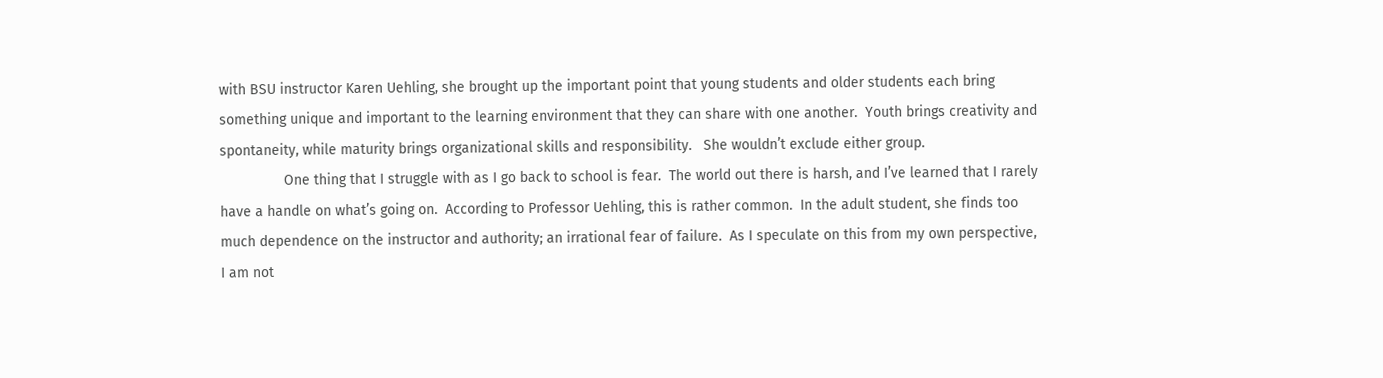with BSU instructor Karen Uehling, she brought up the important point that young students and older students each bring something unique and important to the learning environment that they can share with one another.  Youth brings creativity and spontaneity, while maturity brings organizational skills and responsibility.   She wouldn’t exclude either group.
                One thing that I struggle with as I go back to school is fear.  The world out there is harsh, and I’ve learned that I rarely have a handle on what’s going on.  According to Professor Uehling, this is rather common.  In the adult student, she finds too much dependence on the instructor and authority; an irrational fear of failure.  As I speculate on this from my own perspective, I am not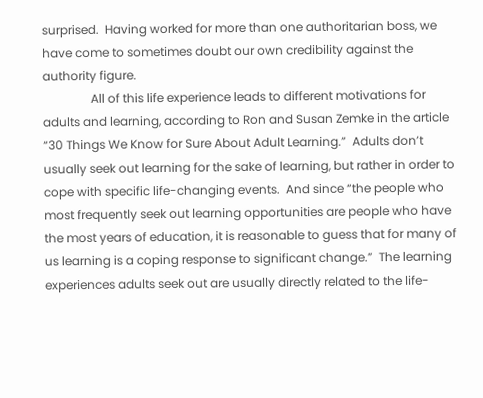surprised.  Having worked for more than one authoritarian boss, we have come to sometimes doubt our own credibility against the authority figure.
                All of this life experience leads to different motivations for adults and learning, according to Ron and Susan Zemke in the article “30 Things We Know for Sure About Adult Learning.”  Adults don’t usually seek out learning for the sake of learning, but rather in order to cope with specific life-changing events.  And since “the people who most frequently seek out learning opportunities are people who have the most years of education, it is reasonable to guess that for many of us learning is a coping response to significant change.”  The learning experiences adults seek out are usually directly related to the life-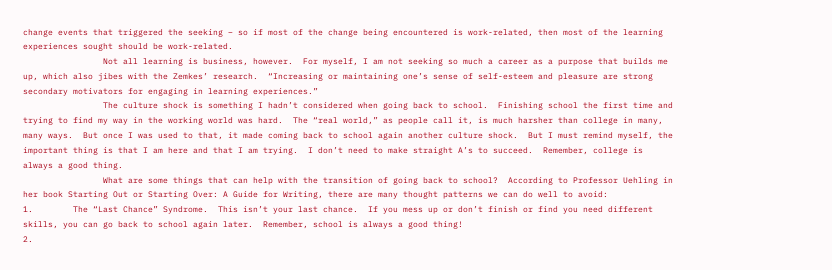change events that triggered the seeking – so if most of the change being encountered is work-related, then most of the learning experiences sought should be work-related.
                Not all learning is business, however.  For myself, I am not seeking so much a career as a purpose that builds me up, which also jibes with the Zemkes’ research.  “Increasing or maintaining one’s sense of self-esteem and pleasure are strong secondary motivators for engaging in learning experiences.”
                The culture shock is something I hadn’t considered when going back to school.  Finishing school the first time and trying to find my way in the working world was hard.  The “real world,” as people call it, is much harsher than college in many, many ways.  But once I was used to that, it made coming back to school again another culture shock.  But I must remind myself, the important thing is that I am here and that I am trying.  I don’t need to make straight A’s to succeed.  Remember, college is always a good thing.
                What are some things that can help with the transition of going back to school?  According to Professor Uehling in her book Starting Out or Starting Over: A Guide for Writing, there are many thought patterns we can do well to avoid:
1.        The “Last Chance” Syndrome.  This isn’t your last chance.  If you mess up or don’t finish or find you need different skills, you can go back to school again later.  Remember, school is always a good thing!
2.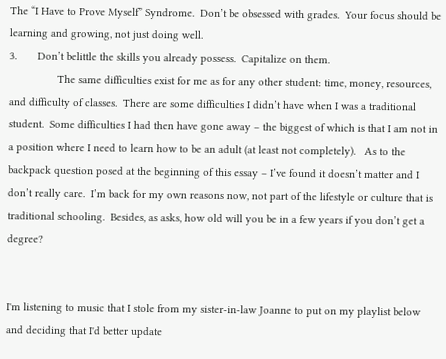The “I Have to Prove Myself” Syndrome.  Don’t be obsessed with grades.  Your focus should be learning and growing, not just doing well.
3.       Don’t belittle the skills you already possess.  Capitalize on them.
                The same difficulties exist for me as for any other student: time, money, resources, and difficulty of classes.  There are some difficulties I didn’t have when I was a traditional student.  Some difficulties I had then have gone away – the biggest of which is that I am not in a position where I need to learn how to be an adult (at least not completely).   As to the backpack question posed at the beginning of this essay – I’ve found it doesn’t matter and I don’t really care.  I’m back for my own reasons now, not part of the lifestyle or culture that is traditional schooling.  Besides, as asks, how old will you be in a few years if you don’t get a degree?


I'm listening to music that I stole from my sister-in-law Joanne to put on my playlist below and deciding that I'd better update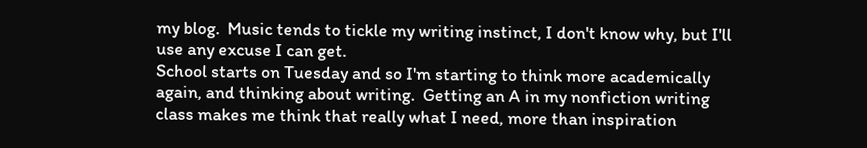my blog.  Music tends to tickle my writing instinct, I don't know why, but I'll use any excuse I can get.
School starts on Tuesday and so I'm starting to think more academically again, and thinking about writing.  Getting an A in my nonfiction writing class makes me think that really what I need, more than inspiration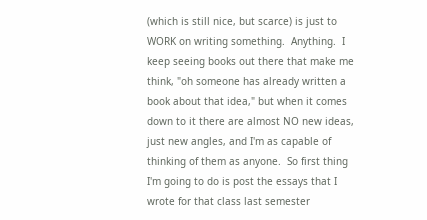(which is still nice, but scarce) is just to WORK on writing something.  Anything.  I keep seeing books out there that make me think, "oh someone has already written a book about that idea," but when it comes down to it there are almost NO new ideas, just new angles, and I'm as capable of thinking of them as anyone.  So first thing I'm going to do is post the essays that I wrote for that class last semester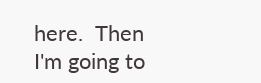here.  Then I'm going to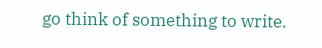go think of something to write.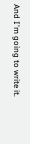And I'm going to write it.